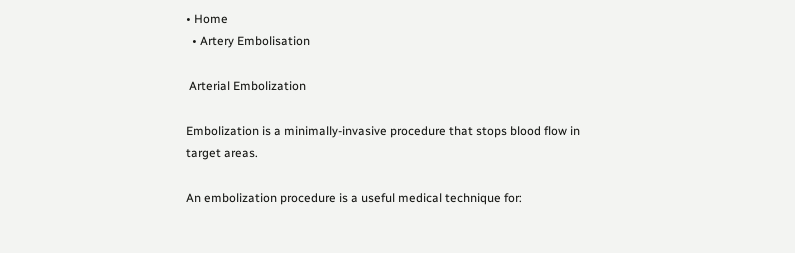• Home
  • Artery Embolisation

 Arterial Embolization

Embolization is a minimally-invasive procedure that stops blood flow in target areas.

An embolization procedure is a useful medical technique for: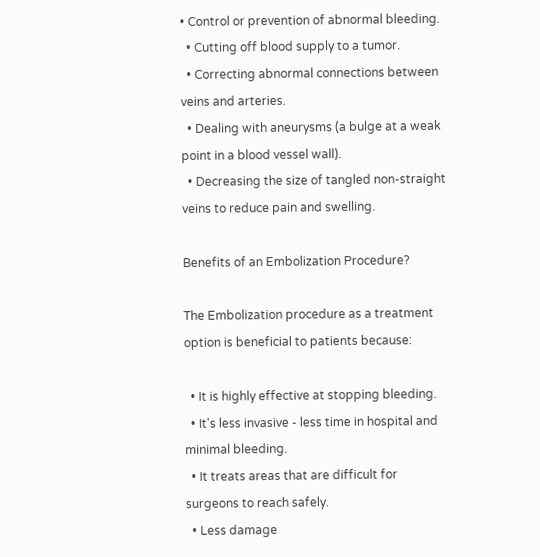• Control or prevention of abnormal bleeding.
  • Cutting off blood supply to a tumor.
  • Correcting abnormal connections between veins and arteries.
  • Dealing with aneurysms (a bulge at a weak point in a blood vessel wall).
  • Decreasing the size of tangled non-straight veins to reduce pain and swelling.

Benefits of an Embolization Procedure?

The Embolization procedure as a treatment option is beneficial to patients because:

  • It is highly effective at stopping bleeding.
  • It's less invasive - less time in hospital and minimal bleeding.
  • It treats areas that are difficult for surgeons to reach safely.
  • Less damage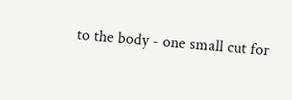to the body - one small cut for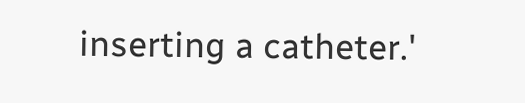inserting a catheter.'